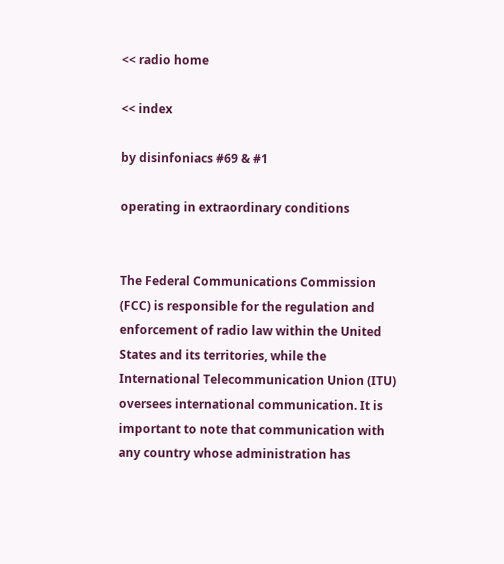<< radio home

<< index

by disinfoniacs #69 & #1

operating in extraordinary conditions


The Federal Communications Commission (FCC) is responsible for the regulation and enforcement of radio law within the United States and its territories, while the International Telecommunication Union (ITU) oversees international communication. It is important to note that communication with any country whose administration has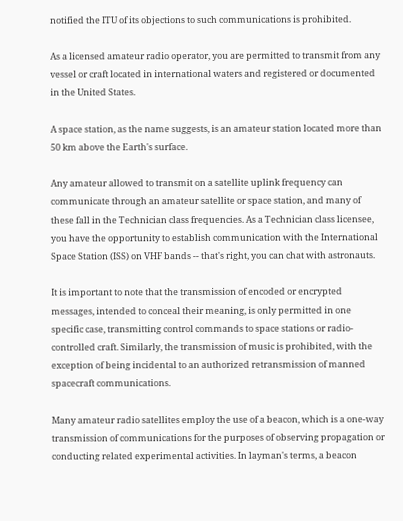notified the ITU of its objections to such communications is prohibited.

As a licensed amateur radio operator, you are permitted to transmit from any vessel or craft located in international waters and registered or documented in the United States.

A space station, as the name suggests, is an amateur station located more than 50 km above the Earth's surface.

Any amateur allowed to transmit on a satellite uplink frequency can communicate through an amateur satellite or space station, and many of these fall in the Technician class frequencies. As a Technician class licensee, you have the opportunity to establish communication with the International Space Station (ISS) on VHF bands -- that's right, you can chat with astronauts.

It is important to note that the transmission of encoded or encrypted messages, intended to conceal their meaning, is only permitted in one specific case, transmitting control commands to space stations or radio-controlled craft. Similarly, the transmission of music is prohibited, with the exception of being incidental to an authorized retransmission of manned spacecraft communications.

Many amateur radio satellites employ the use of a beacon, which is a one-way transmission of communications for the purposes of observing propagation or conducting related experimental activities. In layman's terms, a beacon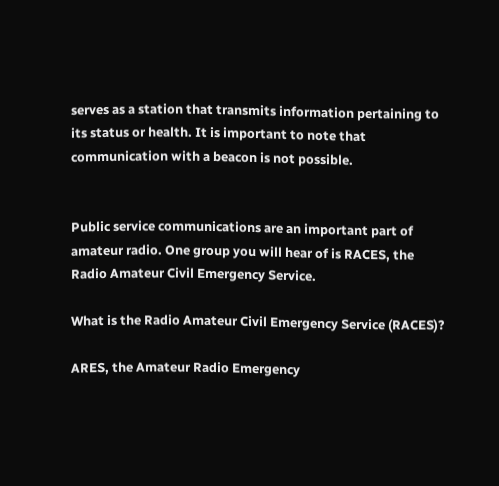serves as a station that transmits information pertaining to its status or health. It is important to note that communication with a beacon is not possible.


Public service communications are an important part of amateur radio. One group you will hear of is RACES, the Radio Amateur Civil Emergency Service.

What is the Radio Amateur Civil Emergency Service (RACES)?

ARES, the Amateur Radio Emergency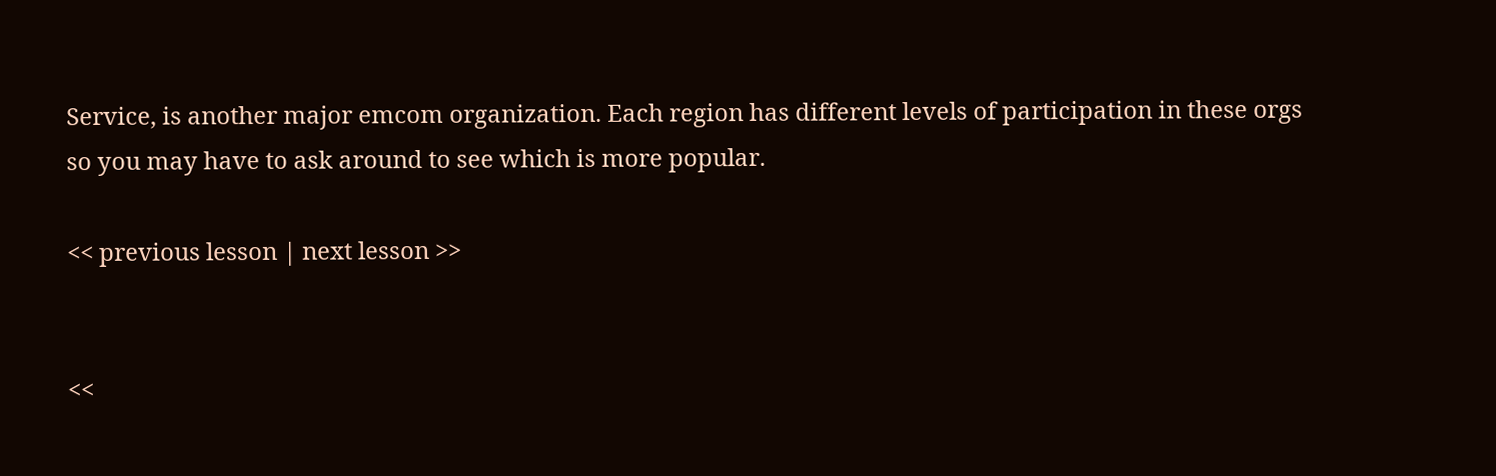Service, is another major emcom organization. Each region has different levels of participation in these orgs so you may have to ask around to see which is more popular.

<< previous lesson | next lesson >>


<<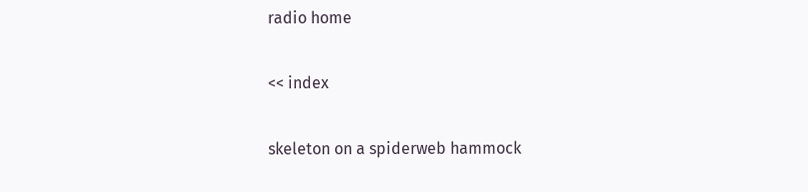radio home

<< index

skeleton on a spiderweb hammock